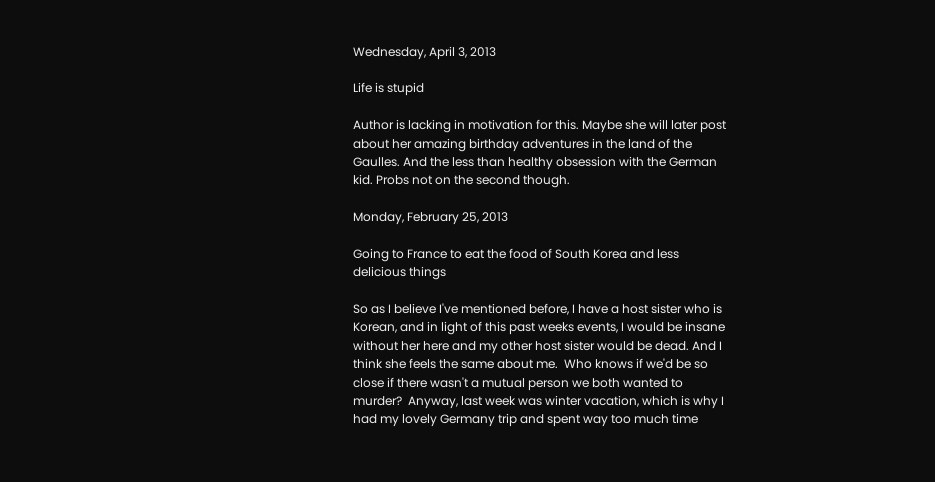Wednesday, April 3, 2013

Life is stupid

Author is lacking in motivation for this. Maybe she will later post about her amazing birthday adventures in the land of the Gaulles. And the less than healthy obsession with the German kid. Probs not on the second though.

Monday, February 25, 2013

Going to France to eat the food of South Korea and less delicious things

So as I believe I've mentioned before, I have a host sister who is Korean, and in light of this past weeks events, I would be insane without her here and my other host sister would be dead. And I think she feels the same about me.  Who knows if we'd be so close if there wasn't a mutual person we both wanted to murder?  Anyway, last week was winter vacation, which is why I had my lovely Germany trip and spent way too much time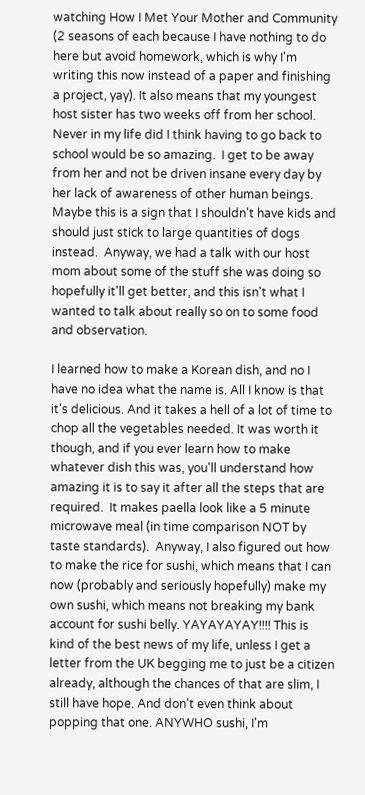watching How I Met Your Mother and Community (2 seasons of each because I have nothing to do here but avoid homework, which is why I'm writing this now instead of a paper and finishing a project, yay). It also means that my youngest host sister has two weeks off from her school.  Never in my life did I think having to go back to school would be so amazing.  I get to be away from her and not be driven insane every day by her lack of awareness of other human beings.  Maybe this is a sign that I shouldn't have kids and should just stick to large quantities of dogs instead.  Anyway, we had a talk with our host mom about some of the stuff she was doing so hopefully it'll get better, and this isn't what I wanted to talk about really so on to some food and observation.

I learned how to make a Korean dish, and no I have no idea what the name is. All I know is that it's delicious. And it takes a hell of a lot of time to chop all the vegetables needed. It was worth it though, and if you ever learn how to make whatever dish this was, you'll understand how amazing it is to say it after all the steps that are required.  It makes paella look like a 5 minute microwave meal (in time comparison NOT by taste standards).  Anyway, I also figured out how to make the rice for sushi, which means that I can now (probably and seriously hopefully) make my own sushi, which means not breaking my bank account for sushi belly. YAYAYAYAY!!!! This is kind of the best news of my life, unless I get a letter from the UK begging me to just be a citizen already, although the chances of that are slim, I still have hope. And don't even think about popping that one. ANYWHO sushi, I'm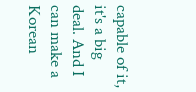capable of it, it's a big deal. And I can make a Korean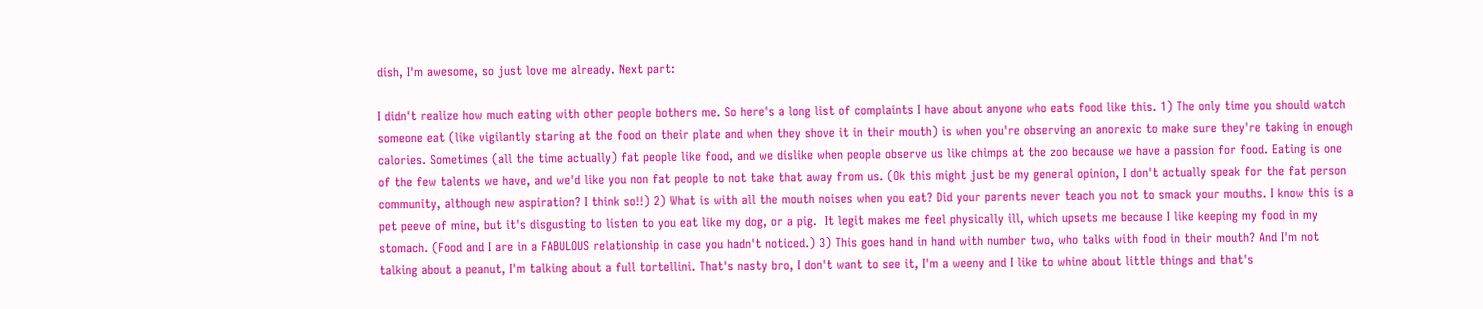dish, I'm awesome, so just love me already. Next part:

I didn't realize how much eating with other people bothers me. So here's a long list of complaints I have about anyone who eats food like this. 1) The only time you should watch someone eat (like vigilantly staring at the food on their plate and when they shove it in their mouth) is when you're observing an anorexic to make sure they're taking in enough calories. Sometimes (all the time actually) fat people like food, and we dislike when people observe us like chimps at the zoo because we have a passion for food. Eating is one of the few talents we have, and we'd like you non fat people to not take that away from us. (Ok this might just be my general opinion, I don't actually speak for the fat person community, although new aspiration? I think so!!) 2) What is with all the mouth noises when you eat? Did your parents never teach you not to smack your mouths. I know this is a pet peeve of mine, but it's disgusting to listen to you eat like my dog, or a pig.  It legit makes me feel physically ill, which upsets me because I like keeping my food in my stomach. (Food and I are in a FABULOUS relationship in case you hadn't noticed.) 3) This goes hand in hand with number two, who talks with food in their mouth? And I'm not talking about a peanut, I'm talking about a full tortellini. That's nasty bro, I don't want to see it, I'm a weeny and I like to whine about little things and that's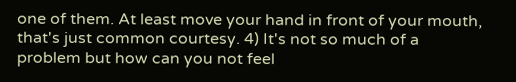one of them. At least move your hand in front of your mouth, that's just common courtesy. 4) It's not so much of a problem but how can you not feel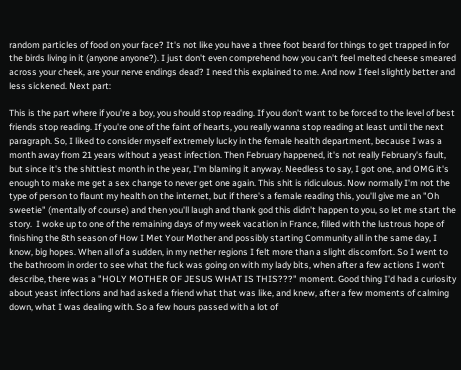random particles of food on your face? It's not like you have a three foot beard for things to get trapped in for the birds living in it (anyone anyone?). I just don't even comprehend how you can't feel melted cheese smeared across your cheek, are your nerve endings dead? I need this explained to me. And now I feel slightly better and less sickened. Next part:

This is the part where if you're a boy, you should stop reading. If you don't want to be forced to the level of best friends stop reading. If you're one of the faint of hearts, you really wanna stop reading at least until the next paragraph. So, I liked to consider myself extremely lucky in the female health department, because I was a month away from 21 years without a yeast infection. Then February happened, it's not really February's fault, but since it's the shittiest month in the year, I'm blaming it anyway. Needless to say, I got one, and OMG it's enough to make me get a sex change to never get one again. This shit is ridiculous. Now normally I'm not the type of person to flaunt my health on the internet, but if there's a female reading this, you'll give me an "Oh sweetie" (mentally of course) and then you'll laugh and thank god this didn't happen to you, so let me start the story.  I woke up to one of the remaining days of my week vacation in France, filled with the lustrous hope of finishing the 8th season of How I Met Your Mother and possibly starting Community all in the same day, I know, big hopes. When all of a sudden, in my nether regions I felt more than a slight discomfort. So I went to the bathroom in order to see what the fuck was going on with my lady bits, when after a few actions I won't describe, there was a "HOLY MOTHER OF JESUS WHAT IS THIS???" moment. Good thing I'd had a curiosity about yeast infections and had asked a friend what that was like, and knew, after a few moments of calming down, what I was dealing with. So a few hours passed with a lot of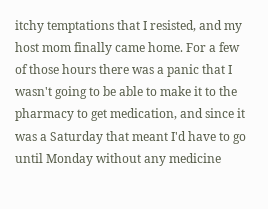itchy temptations that I resisted, and my host mom finally came home. For a few of those hours there was a panic that I wasn't going to be able to make it to the pharmacy to get medication, and since it was a Saturday that meant I'd have to go until Monday without any medicine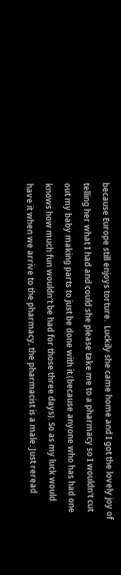because Europe still enjoys torture.  Luckily she came home and I got the lovely joy of telling her what I had and could she please take me to a pharmacy so I wouldn't cut out my baby making parts to just be done with it (because anyone who has had one knows how much fun wouldn't be had for those three days). So as my luck would have it when we arrive to the pharmacy, the pharmacist is a male. Just reread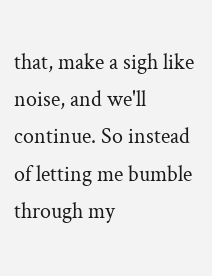that, make a sigh like noise, and we'll continue. So instead of letting me bumble through my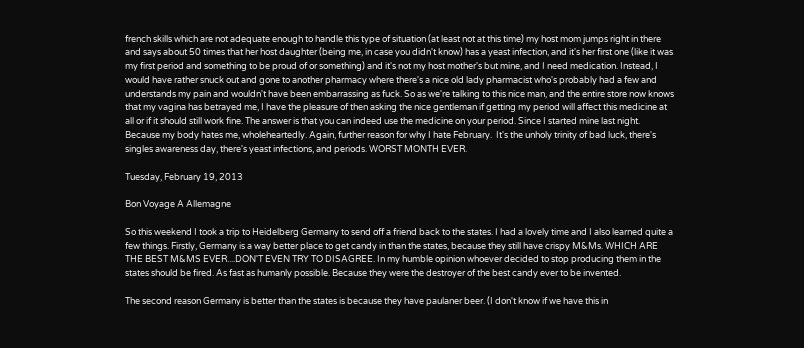french skills which are not adequate enough to handle this type of situation (at least not at this time) my host mom jumps right in there and says about 50 times that her host daughter (being me, in case you didn't know) has a yeast infection, and it's her first one (like it was my first period and something to be proud of or something) and it's not my host mother's but mine, and I need medication. Instead, I would have rather snuck out and gone to another pharmacy where there's a nice old lady pharmacist who's probably had a few and understands my pain and wouldn't have been embarrassing as fuck. So as we're talking to this nice man, and the entire store now knows that my vagina has betrayed me, I have the pleasure of then asking the nice gentleman if getting my period will affect this medicine at all or if it should still work fine. The answer is that you can indeed use the medicine on your period. Since I started mine last night. Because my body hates me, wholeheartedly. Again, further reason for why I hate February.  It's the unholy trinity of bad luck, there's singles awareness day, there's yeast infections, and periods. WORST MONTH EVER.

Tuesday, February 19, 2013

Bon Voyage A Allemagne

So this weekend I took a trip to Heidelberg Germany to send off a friend back to the states. I had a lovely time and I also learned quite a few things. Firstly, Germany is a way better place to get candy in than the states, because they still have crispy M&Ms. WHICH ARE THE BEST M&MS EVER....DON'T EVEN TRY TO DISAGREE. In my humble opinion whoever decided to stop producing them in the states should be fired. As fast as humanly possible. Because they were the destroyer of the best candy ever to be invented.

The second reason Germany is better than the states is because they have paulaner beer. (I don't know if we have this in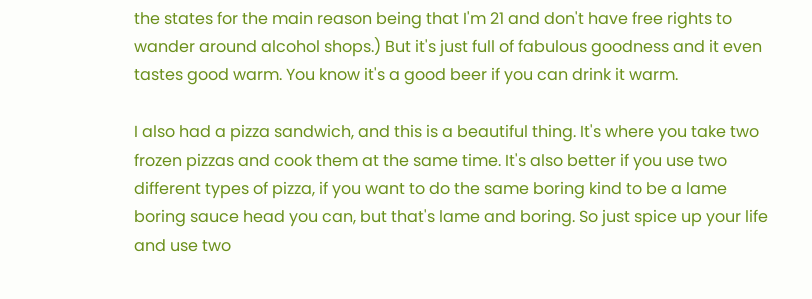the states for the main reason being that I'm 21 and don't have free rights to wander around alcohol shops.) But it's just full of fabulous goodness and it even tastes good warm. You know it's a good beer if you can drink it warm.

I also had a pizza sandwich, and this is a beautiful thing. It's where you take two frozen pizzas and cook them at the same time. It's also better if you use two different types of pizza, if you want to do the same boring kind to be a lame boring sauce head you can, but that's lame and boring. So just spice up your life and use two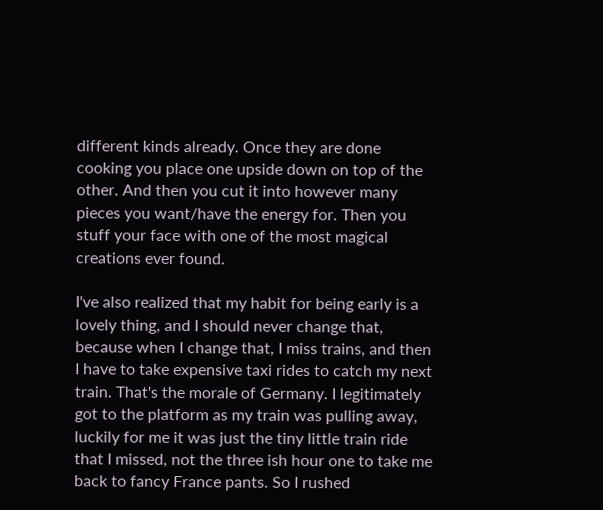different kinds already. Once they are done cooking you place one upside down on top of the other. And then you cut it into however many pieces you want/have the energy for. Then you stuff your face with one of the most magical creations ever found.

I've also realized that my habit for being early is a lovely thing, and I should never change that, because when I change that, I miss trains, and then I have to take expensive taxi rides to catch my next train. That's the morale of Germany. I legitimately got to the platform as my train was pulling away, luckily for me it was just the tiny little train ride that I missed, not the three ish hour one to take me back to fancy France pants. So I rushed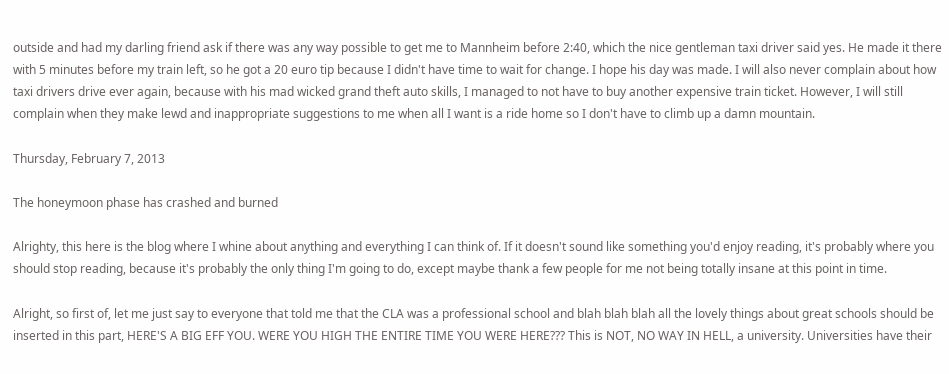outside and had my darling friend ask if there was any way possible to get me to Mannheim before 2:40, which the nice gentleman taxi driver said yes. He made it there with 5 minutes before my train left, so he got a 20 euro tip because I didn't have time to wait for change. I hope his day was made. I will also never complain about how taxi drivers drive ever again, because with his mad wicked grand theft auto skills, I managed to not have to buy another expensive train ticket. However, I will still complain when they make lewd and inappropriate suggestions to me when all I want is a ride home so I don't have to climb up a damn mountain.

Thursday, February 7, 2013

The honeymoon phase has crashed and burned

Alrighty, this here is the blog where I whine about anything and everything I can think of. If it doesn't sound like something you'd enjoy reading, it's probably where you should stop reading, because it's probably the only thing I'm going to do, except maybe thank a few people for me not being totally insane at this point in time.

Alright, so first of, let me just say to everyone that told me that the CLA was a professional school and blah blah blah all the lovely things about great schools should be inserted in this part, HERE'S A BIG EFF YOU. WERE YOU HIGH THE ENTIRE TIME YOU WERE HERE??? This is NOT, NO WAY IN HELL, a university. Universities have their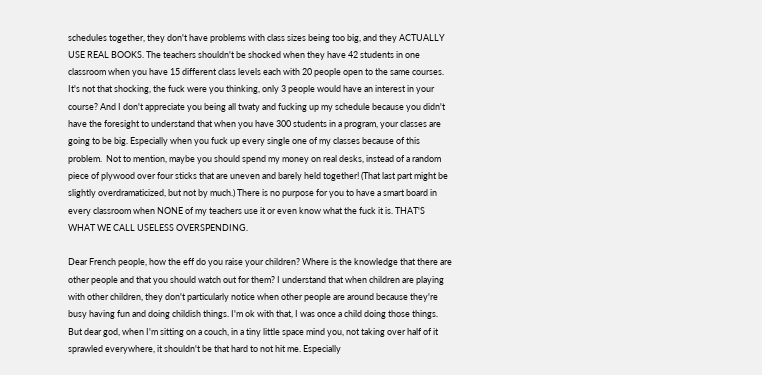schedules together, they don't have problems with class sizes being too big, and they ACTUALLY USE REAL BOOKS. The teachers shouldn't be shocked when they have 42 students in one classroom when you have 15 different class levels each with 20 people open to the same courses. It's not that shocking, the fuck were you thinking, only 3 people would have an interest in your course? And I don't appreciate you being all twaty and fucking up my schedule because you didn't have the foresight to understand that when you have 300 students in a program, your classes are going to be big. Especially when you fuck up every single one of my classes because of this problem.  Not to mention, maybe you should spend my money on real desks, instead of a random piece of plywood over four sticks that are uneven and barely held together! (That last part might be slightly overdramaticized, but not by much.) There is no purpose for you to have a smart board in every classroom when NONE of my teachers use it or even know what the fuck it is. THAT'S WHAT WE CALL USELESS OVERSPENDING.

Dear French people, how the eff do you raise your children? Where is the knowledge that there are other people and that you should watch out for them? I understand that when children are playing with other children, they don't particularly notice when other people are around because they're busy having fun and doing childish things. I'm ok with that, I was once a child doing those things. But dear god, when I'm sitting on a couch, in a tiny little space mind you, not taking over half of it sprawled everywhere, it shouldn't be that hard to not hit me. Especially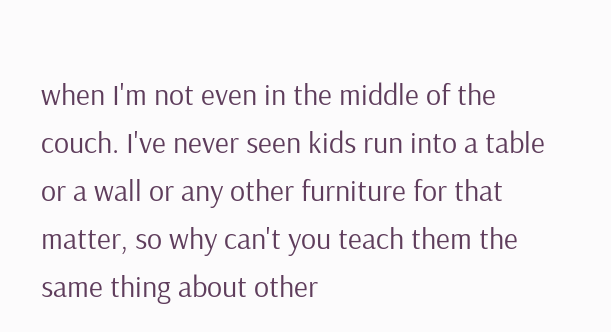when I'm not even in the middle of the couch. I've never seen kids run into a table or a wall or any other furniture for that matter, so why can't you teach them the same thing about other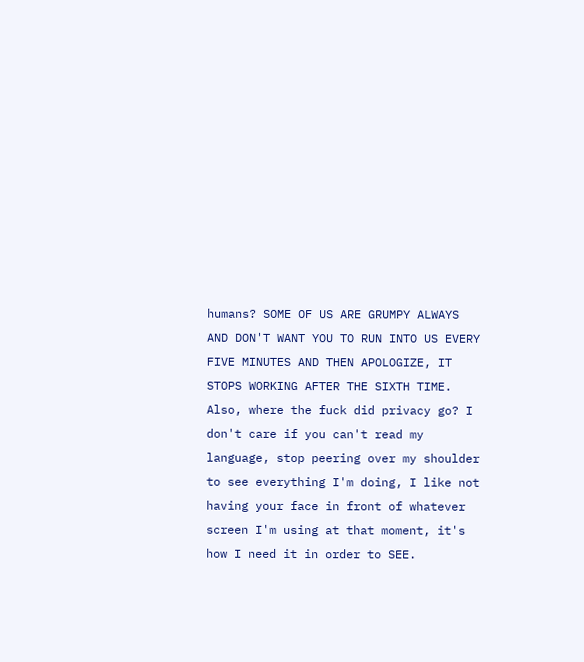humans? SOME OF US ARE GRUMPY ALWAYS AND DON'T WANT YOU TO RUN INTO US EVERY FIVE MINUTES AND THEN APOLOGIZE, IT STOPS WORKING AFTER THE SIXTH TIME. Also, where the fuck did privacy go? I don't care if you can't read my language, stop peering over my shoulder to see everything I'm doing, I like not having your face in front of whatever screen I'm using at that moment, it's how I need it in order to SEE.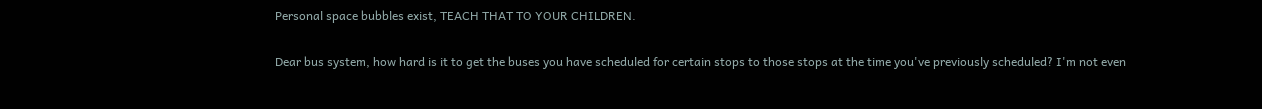Personal space bubbles exist, TEACH THAT TO YOUR CHILDREN.

Dear bus system, how hard is it to get the buses you have scheduled for certain stops to those stops at the time you've previously scheduled? I'm not even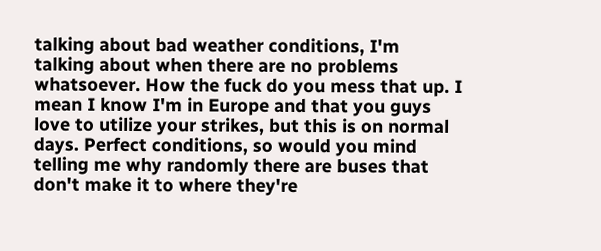talking about bad weather conditions, I'm talking about when there are no problems whatsoever. How the fuck do you mess that up. I mean I know I'm in Europe and that you guys love to utilize your strikes, but this is on normal days. Perfect conditions, so would you mind telling me why randomly there are buses that don't make it to where they're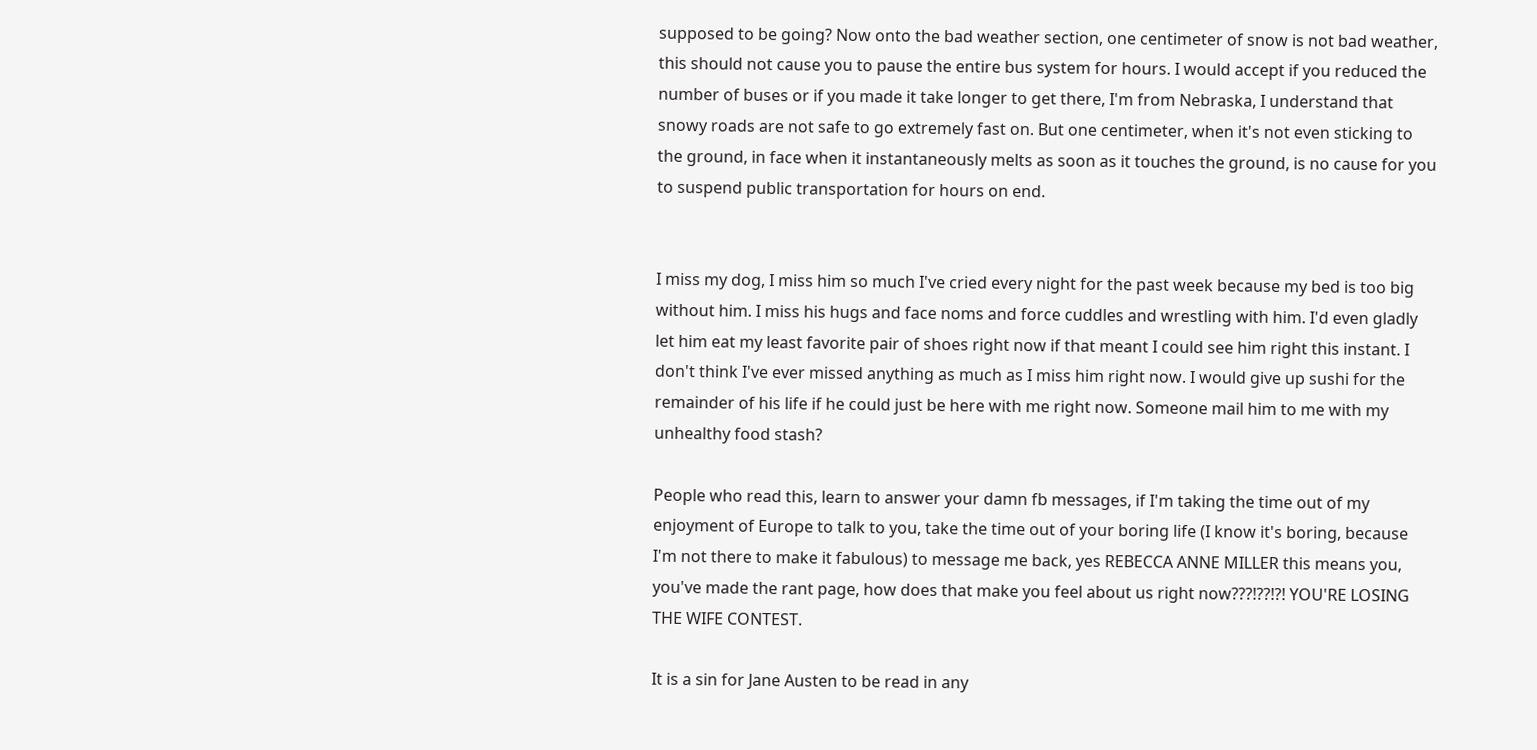supposed to be going? Now onto the bad weather section, one centimeter of snow is not bad weather, this should not cause you to pause the entire bus system for hours. I would accept if you reduced the number of buses or if you made it take longer to get there, I'm from Nebraska, I understand that snowy roads are not safe to go extremely fast on. But one centimeter, when it's not even sticking to the ground, in face when it instantaneously melts as soon as it touches the ground, is no cause for you to suspend public transportation for hours on end.


I miss my dog, I miss him so much I've cried every night for the past week because my bed is too big without him. I miss his hugs and face noms and force cuddles and wrestling with him. I'd even gladly let him eat my least favorite pair of shoes right now if that meant I could see him right this instant. I don't think I've ever missed anything as much as I miss him right now. I would give up sushi for the remainder of his life if he could just be here with me right now. Someone mail him to me with my unhealthy food stash?

People who read this, learn to answer your damn fb messages, if I'm taking the time out of my enjoyment of Europe to talk to you, take the time out of your boring life (I know it's boring, because I'm not there to make it fabulous) to message me back, yes REBECCA ANNE MILLER this means you, you've made the rant page, how does that make you feel about us right now???!??!?! YOU'RE LOSING THE WIFE CONTEST.

It is a sin for Jane Austen to be read in any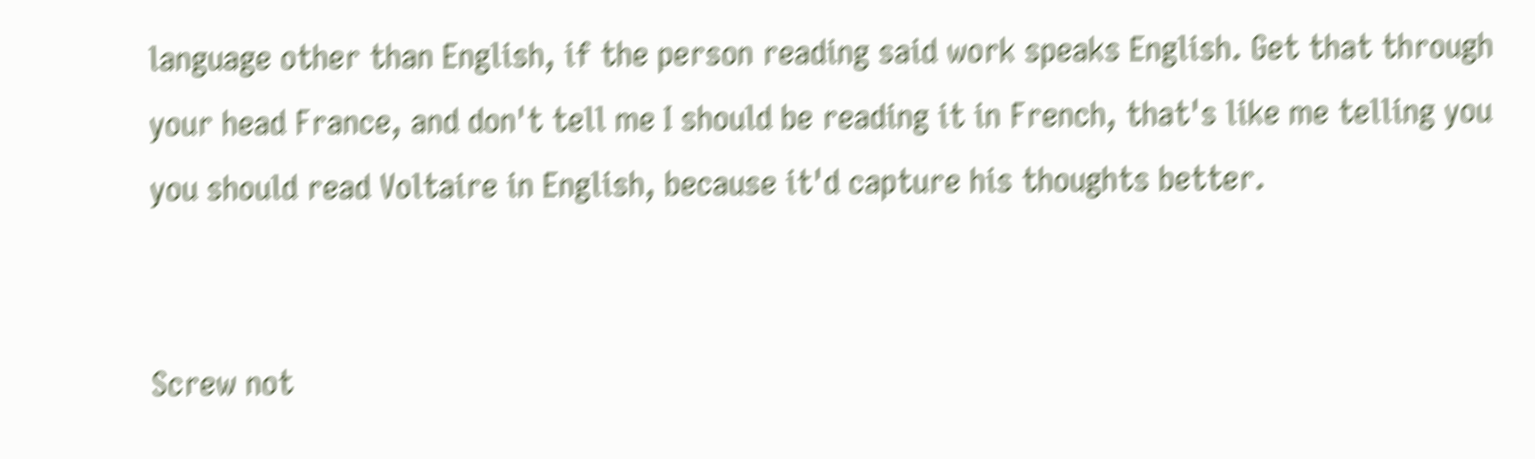language other than English, if the person reading said work speaks English. Get that through your head France, and don't tell me I should be reading it in French, that's like me telling you you should read Voltaire in English, because it'd capture his thoughts better.


Screw not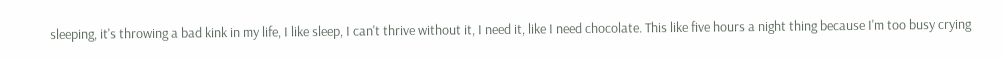sleeping, it's throwing a bad kink in my life, I like sleep, I can't thrive without it, I need it, like I need chocolate. This like five hours a night thing because I'm too busy crying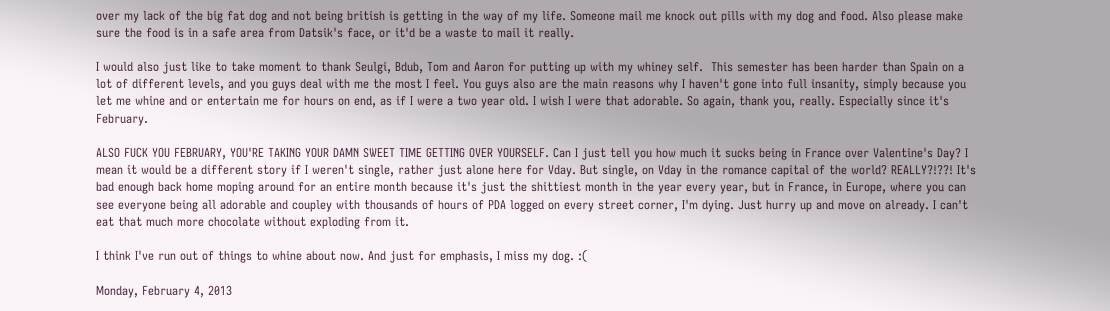over my lack of the big fat dog and not being british is getting in the way of my life. Someone mail me knock out pills with my dog and food. Also please make sure the food is in a safe area from Datsik's face, or it'd be a waste to mail it really.

I would also just like to take moment to thank Seulgi, Bdub, Tom and Aaron for putting up with my whiney self.  This semester has been harder than Spain on a lot of different levels, and you guys deal with me the most I feel. You guys also are the main reasons why I haven't gone into full insanity, simply because you let me whine and or entertain me for hours on end, as if I were a two year old. I wish I were that adorable. So again, thank you, really. Especially since it's February.

ALSO FUCK YOU FEBRUARY, YOU'RE TAKING YOUR DAMN SWEET TIME GETTING OVER YOURSELF. Can I just tell you how much it sucks being in France over Valentine's Day? I mean it would be a different story if I weren't single, rather just alone here for Vday. But single, on Vday in the romance capital of the world? REALLY?!??! It's bad enough back home moping around for an entire month because it's just the shittiest month in the year every year, but in France, in Europe, where you can see everyone being all adorable and coupley with thousands of hours of PDA logged on every street corner, I'm dying. Just hurry up and move on already. I can't eat that much more chocolate without exploding from it.

I think I've run out of things to whine about now. And just for emphasis, I miss my dog. :(

Monday, February 4, 2013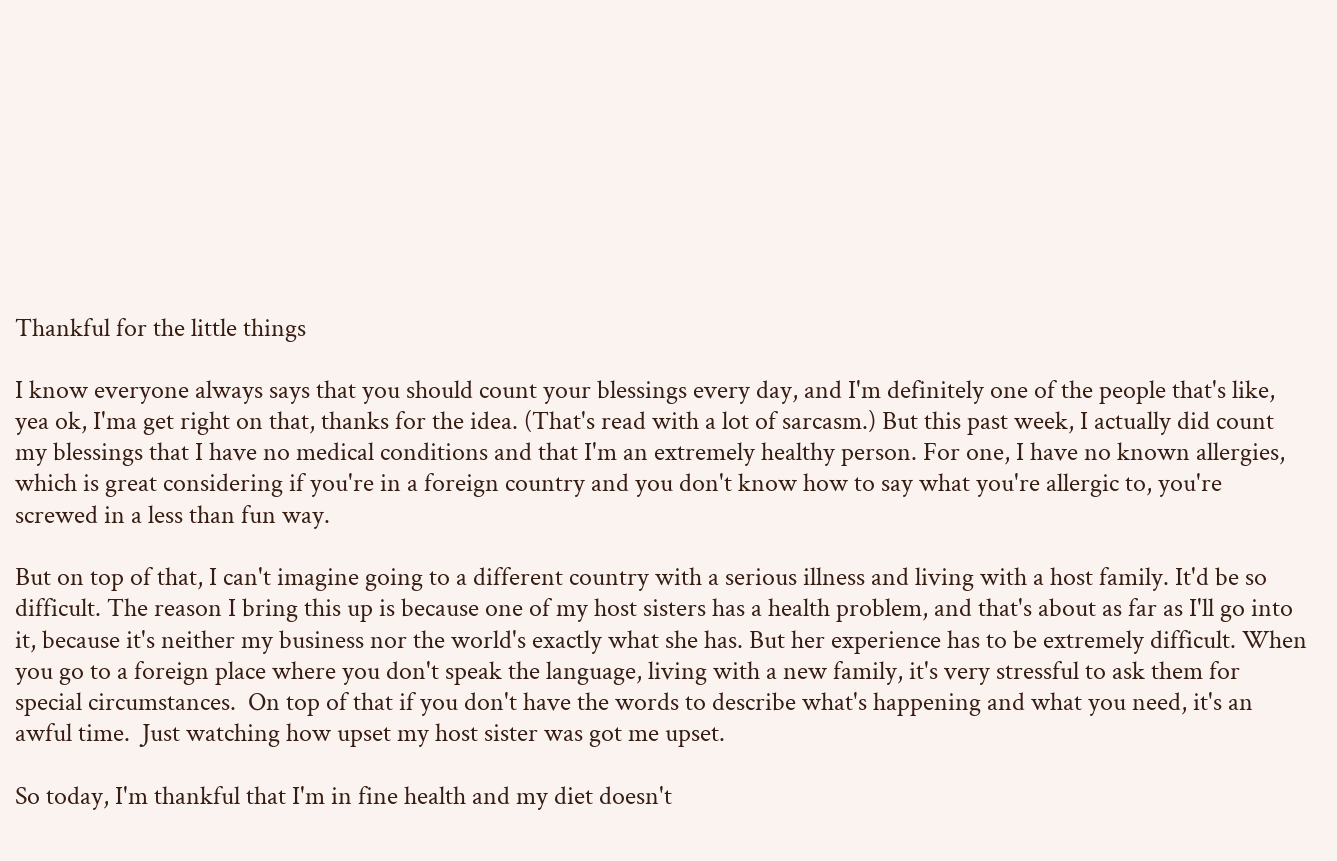Thankful for the little things

I know everyone always says that you should count your blessings every day, and I'm definitely one of the people that's like, yea ok, I'ma get right on that, thanks for the idea. (That's read with a lot of sarcasm.) But this past week, I actually did count my blessings that I have no medical conditions and that I'm an extremely healthy person. For one, I have no known allergies, which is great considering if you're in a foreign country and you don't know how to say what you're allergic to, you're screwed in a less than fun way.

But on top of that, I can't imagine going to a different country with a serious illness and living with a host family. It'd be so difficult. The reason I bring this up is because one of my host sisters has a health problem, and that's about as far as I'll go into it, because it's neither my business nor the world's exactly what she has. But her experience has to be extremely difficult. When you go to a foreign place where you don't speak the language, living with a new family, it's very stressful to ask them for special circumstances.  On top of that if you don't have the words to describe what's happening and what you need, it's an awful time.  Just watching how upset my host sister was got me upset.

So today, I'm thankful that I'm in fine health and my diet doesn't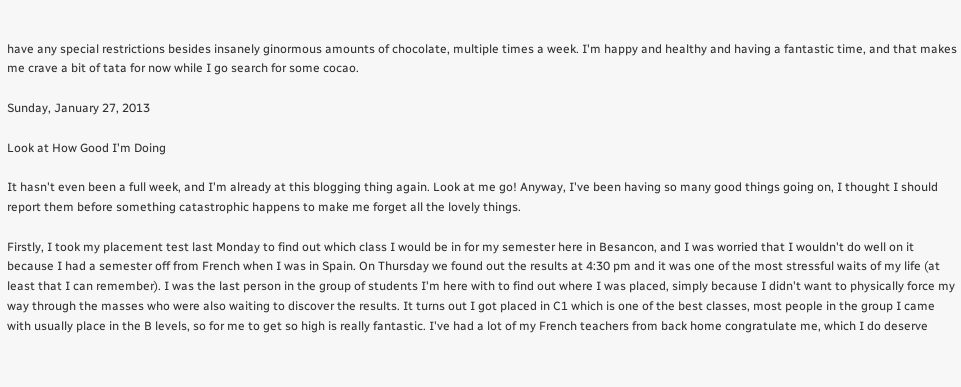have any special restrictions besides insanely ginormous amounts of chocolate, multiple times a week. I'm happy and healthy and having a fantastic time, and that makes me crave a bit of tata for now while I go search for some cocao.

Sunday, January 27, 2013

Look at How Good I'm Doing

It hasn't even been a full week, and I'm already at this blogging thing again. Look at me go! Anyway, I've been having so many good things going on, I thought I should report them before something catastrophic happens to make me forget all the lovely things.

Firstly, I took my placement test last Monday to find out which class I would be in for my semester here in Besancon, and I was worried that I wouldn't do well on it because I had a semester off from French when I was in Spain. On Thursday we found out the results at 4:30 pm and it was one of the most stressful waits of my life (at least that I can remember). I was the last person in the group of students I'm here with to find out where I was placed, simply because I didn't want to physically force my way through the masses who were also waiting to discover the results. It turns out I got placed in C1 which is one of the best classes, most people in the group I came with usually place in the B levels, so for me to get so high is really fantastic. I've had a lot of my French teachers from back home congratulate me, which I do deserve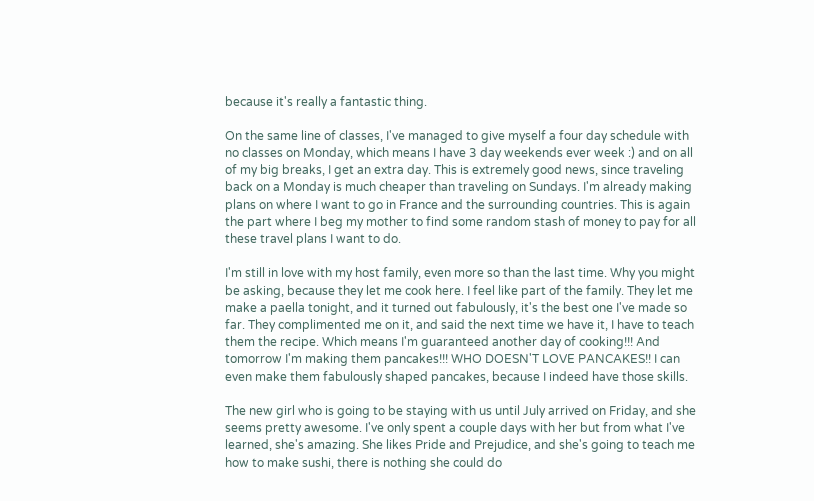because it's really a fantastic thing.

On the same line of classes, I've managed to give myself a four day schedule with no classes on Monday, which means I have 3 day weekends ever week :) and on all of my big breaks, I get an extra day. This is extremely good news, since traveling back on a Monday is much cheaper than traveling on Sundays. I'm already making plans on where I want to go in France and the surrounding countries. This is again the part where I beg my mother to find some random stash of money to pay for all these travel plans I want to do.

I'm still in love with my host family, even more so than the last time. Why you might be asking, because they let me cook here. I feel like part of the family. They let me make a paella tonight, and it turned out fabulously, it's the best one I've made so far. They complimented me on it, and said the next time we have it, I have to teach them the recipe. Which means I'm guaranteed another day of cooking!!! And tomorrow I'm making them pancakes!!! WHO DOESN'T LOVE PANCAKES!! I can even make them fabulously shaped pancakes, because I indeed have those skills.

The new girl who is going to be staying with us until July arrived on Friday, and she seems pretty awesome. I've only spent a couple days with her but from what I've learned, she's amazing. She likes Pride and Prejudice, and she's going to teach me how to make sushi, there is nothing she could do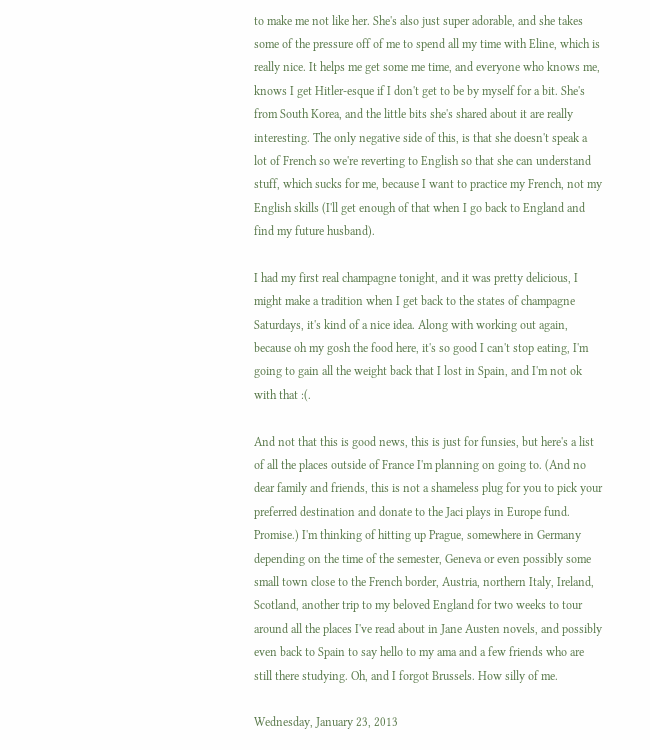to make me not like her. She's also just super adorable, and she takes some of the pressure off of me to spend all my time with Eline, which is really nice. It helps me get some me time, and everyone who knows me, knows I get Hitler-esque if I don't get to be by myself for a bit. She's from South Korea, and the little bits she's shared about it are really interesting. The only negative side of this, is that she doesn't speak a lot of French so we're reverting to English so that she can understand stuff, which sucks for me, because I want to practice my French, not my English skills (I'll get enough of that when I go back to England and find my future husband).

I had my first real champagne tonight, and it was pretty delicious, I might make a tradition when I get back to the states of champagne Saturdays, it's kind of a nice idea. Along with working out again, because oh my gosh the food here, it's so good I can't stop eating, I'm going to gain all the weight back that I lost in Spain, and I'm not ok with that :(.

And not that this is good news, this is just for funsies, but here's a list of all the places outside of France I'm planning on going to. (And no dear family and friends, this is not a shameless plug for you to pick your preferred destination and donate to the Jaci plays in Europe fund. Promise.) I'm thinking of hitting up Prague, somewhere in Germany depending on the time of the semester, Geneva or even possibly some small town close to the French border, Austria, northern Italy, Ireland, Scotland, another trip to my beloved England for two weeks to tour around all the places I've read about in Jane Austen novels, and possibly even back to Spain to say hello to my ama and a few friends who are still there studying. Oh, and I forgot Brussels. How silly of me.

Wednesday, January 23, 2013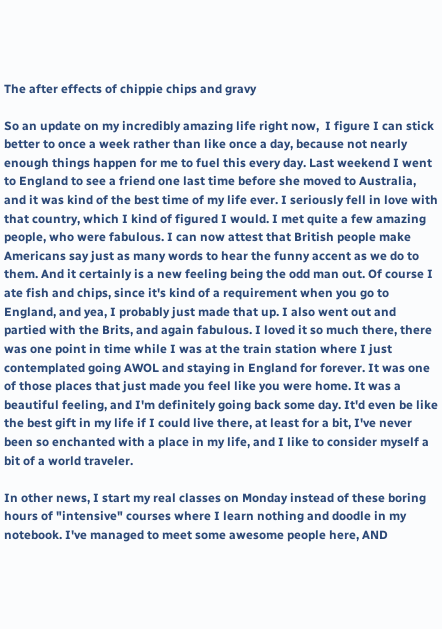The after effects of chippie chips and gravy

So an update on my incredibly amazing life right now,  I figure I can stick better to once a week rather than like once a day, because not nearly enough things happen for me to fuel this every day. Last weekend I went to England to see a friend one last time before she moved to Australia, and it was kind of the best time of my life ever. I seriously fell in love with that country, which I kind of figured I would. I met quite a few amazing people, who were fabulous. I can now attest that British people make Americans say just as many words to hear the funny accent as we do to them. And it certainly is a new feeling being the odd man out. Of course I ate fish and chips, since it's kind of a requirement when you go to England, and yea, I probably just made that up. I also went out and partied with the Brits, and again fabulous. I loved it so much there, there was one point in time while I was at the train station where I just contemplated going AWOL and staying in England for forever. It was one of those places that just made you feel like you were home. It was a beautiful feeling, and I'm definitely going back some day. It'd even be like the best gift in my life if I could live there, at least for a bit, I've never been so enchanted with a place in my life, and I like to consider myself a bit of a world traveler.

In other news, I start my real classes on Monday instead of these boring hours of "intensive" courses where I learn nothing and doodle in my notebook. I've managed to meet some awesome people here, AND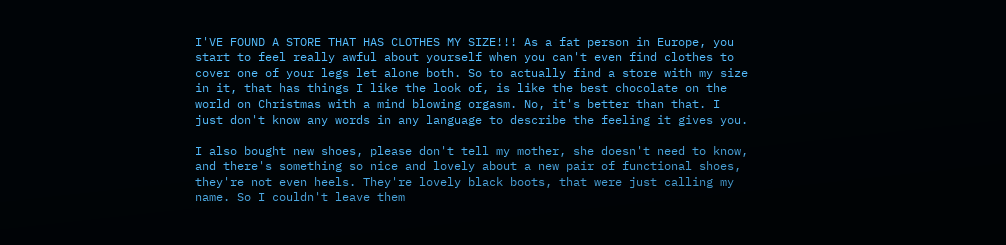I'VE FOUND A STORE THAT HAS CLOTHES MY SIZE!!! As a fat person in Europe, you start to feel really awful about yourself when you can't even find clothes to cover one of your legs let alone both. So to actually find a store with my size in it, that has things I like the look of, is like the best chocolate on the world on Christmas with a mind blowing orgasm. No, it's better than that. I just don't know any words in any language to describe the feeling it gives you.

I also bought new shoes, please don't tell my mother, she doesn't need to know, and there's something so nice and lovely about a new pair of functional shoes, they're not even heels. They're lovely black boots, that were just calling my name. So I couldn't leave them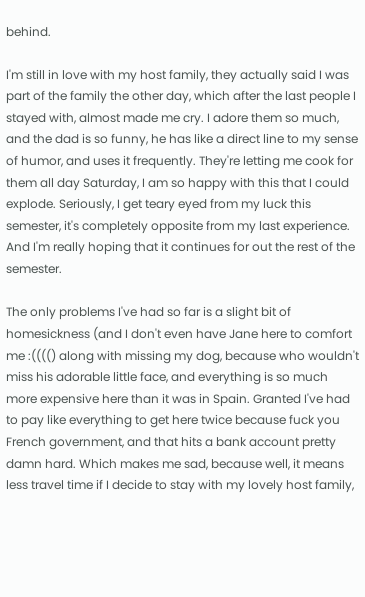behind.

I'm still in love with my host family, they actually said I was part of the family the other day, which after the last people I stayed with, almost made me cry. I adore them so much, and the dad is so funny, he has like a direct line to my sense of humor, and uses it frequently. They're letting me cook for them all day Saturday, I am so happy with this that I could explode. Seriously, I get teary eyed from my luck this semester, it's completely opposite from my last experience. And I'm really hoping that it continues for out the rest of the semester.

The only problems I've had so far is a slight bit of homesickness (and I don't even have Jane here to comfort me :(((() along with missing my dog, because who wouldn't miss his adorable little face, and everything is so much more expensive here than it was in Spain. Granted I've had to pay like everything to get here twice because fuck you French government, and that hits a bank account pretty damn hard. Which makes me sad, because well, it means less travel time if I decide to stay with my lovely host family,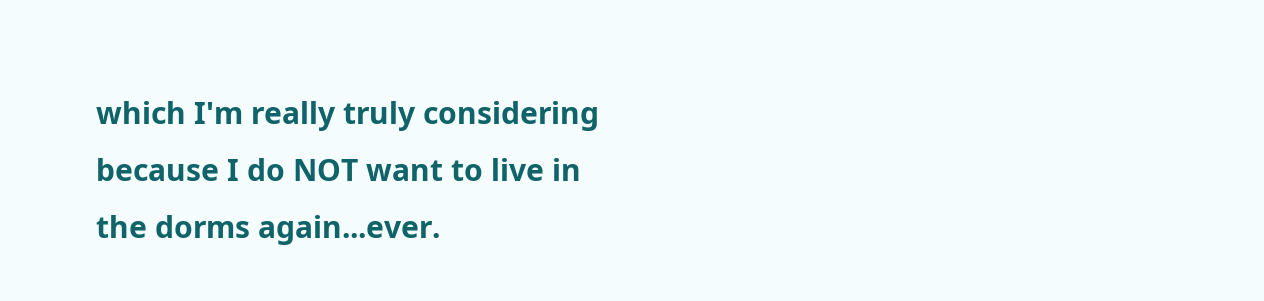which I'm really truly considering because I do NOT want to live in the dorms again...ever.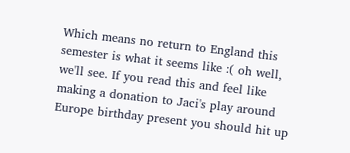Which means no return to England this semester is what it seems like :( oh well, we'll see. If you read this and feel like making a donation to Jaci's play around Europe birthday present you should hit up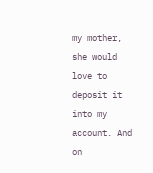my mother, she would love to deposit it into my account. And on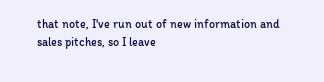that note, I've run out of new information and sales pitches, so I leave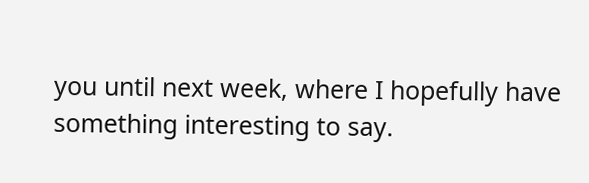you until next week, where I hopefully have something interesting to say.